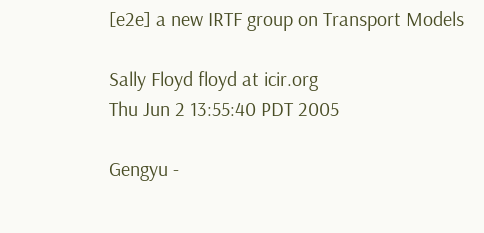[e2e] a new IRTF group on Transport Models

Sally Floyd floyd at icir.org
Thu Jun 2 13:55:40 PDT 2005

Gengyu -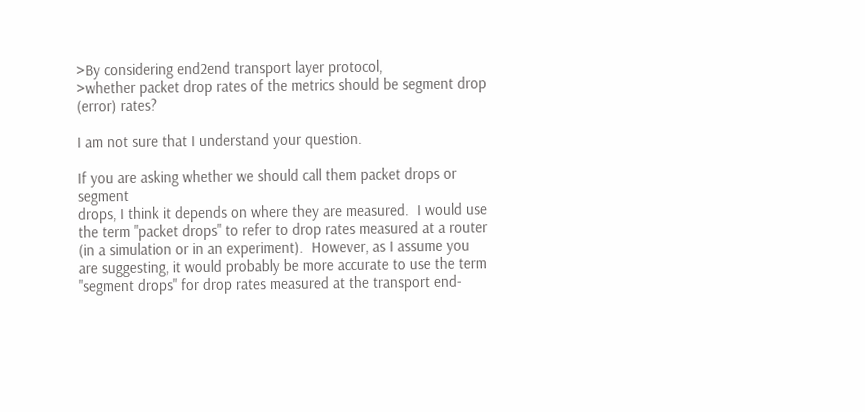>By considering end2end transport layer protocol,
>whether packet drop rates of the metrics should be segment drop (error) rates?

I am not sure that I understand your question.

If you are asking whether we should call them packet drops or segment
drops, I think it depends on where they are measured.  I would use
the term "packet drops" to refer to drop rates measured at a router
(in a simulation or in an experiment).  However, as I assume you
are suggesting, it would probably be more accurate to use the term
"segment drops" for drop rates measured at the transport end-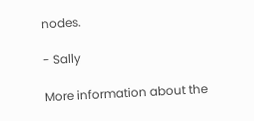nodes.

- Sally

More information about the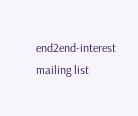end2end-interest mailing list